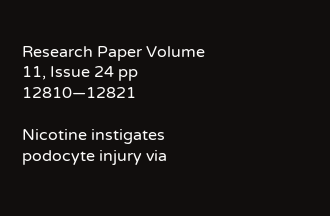Research Paper Volume 11, Issue 24 pp 12810—12821

Nicotine instigates podocyte injury via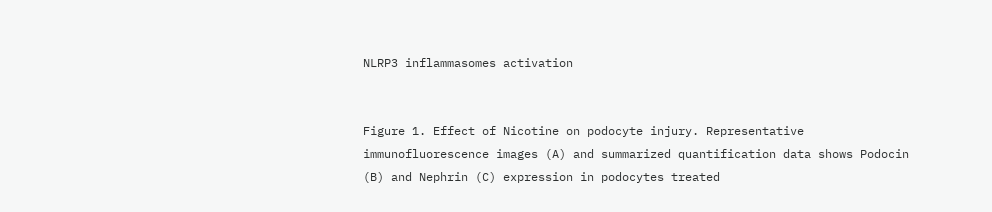NLRP3 inflammasomes activation


Figure 1. Effect of Nicotine on podocyte injury. Representative immunofluorescence images (A) and summarized quantification data shows Podocin (B) and Nephrin (C) expression in podocytes treated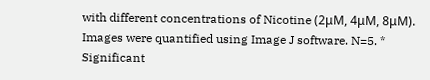with different concentrations of Nicotine (2μM, 4μM, 8μM). Images were quantified using Image J software. N=5. * Significant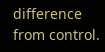difference from control.